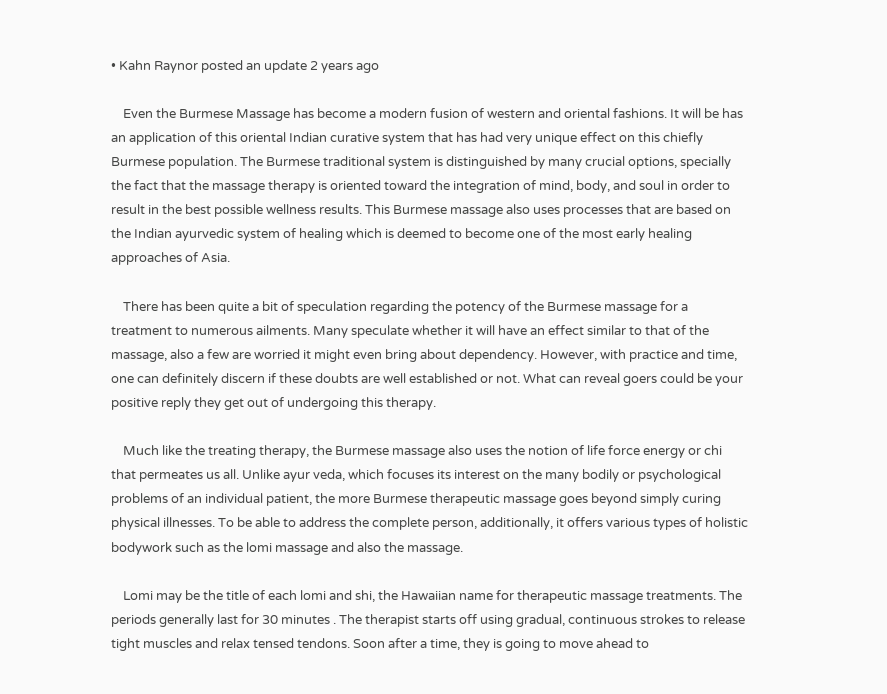• Kahn Raynor posted an update 2 years ago

    Even the Burmese Massage has become a modern fusion of western and oriental fashions. It will be has an application of this oriental Indian curative system that has had very unique effect on this chiefly Burmese population. The Burmese traditional system is distinguished by many crucial options, specially the fact that the massage therapy is oriented toward the integration of mind, body, and soul in order to result in the best possible wellness results. This Burmese massage also uses processes that are based on the Indian ayurvedic system of healing which is deemed to become one of the most early healing approaches of Asia.

    There has been quite a bit of speculation regarding the potency of the Burmese massage for a treatment to numerous ailments. Many speculate whether it will have an effect similar to that of the massage, also a few are worried it might even bring about dependency. However, with practice and time, one can definitely discern if these doubts are well established or not. What can reveal goers could be your positive reply they get out of undergoing this therapy.

    Much like the treating therapy, the Burmese massage also uses the notion of life force energy or chi that permeates us all. Unlike ayur veda, which focuses its interest on the many bodily or psychological problems of an individual patient, the more Burmese therapeutic massage goes beyond simply curing physical illnesses. To be able to address the complete person, additionally, it offers various types of holistic bodywork such as the lomi massage and also the massage.

    Lomi may be the title of each lomi and shi, the Hawaiian name for therapeutic massage treatments. The periods generally last for 30 minutes . The therapist starts off using gradual, continuous strokes to release tight muscles and relax tensed tendons. Soon after a time, they is going to move ahead to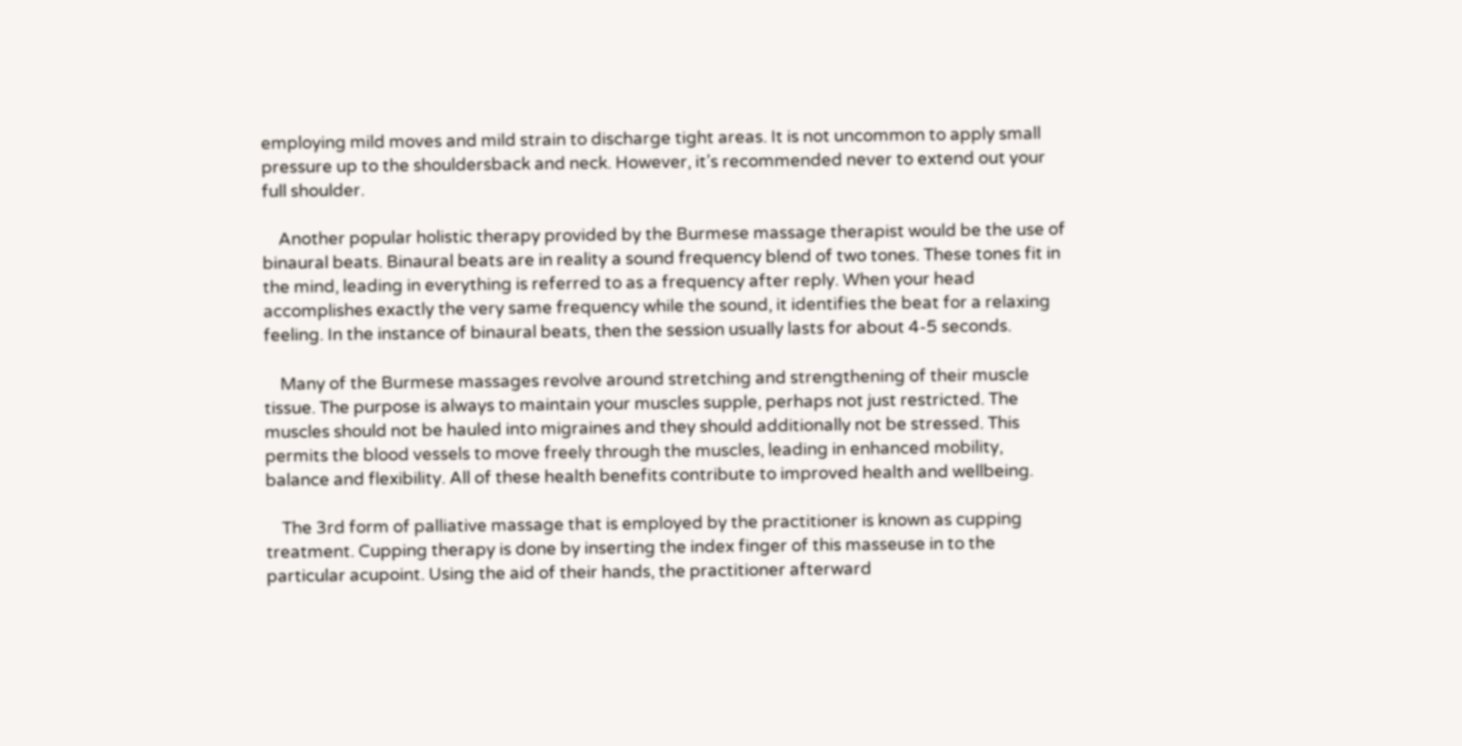employing mild moves and mild strain to discharge tight areas. It is not uncommon to apply small pressure up to the shouldersback and neck. However, it’s recommended never to extend out your full shoulder.

    Another popular holistic therapy provided by the Burmese massage therapist would be the use of binaural beats. Binaural beats are in reality a sound frequency blend of two tones. These tones fit in the mind, leading in everything is referred to as a frequency after reply. When your head accomplishes exactly the very same frequency while the sound, it identifies the beat for a relaxing feeling. In the instance of binaural beats, then the session usually lasts for about 4-5 seconds.

    Many of the Burmese massages revolve around stretching and strengthening of their muscle tissue. The purpose is always to maintain your muscles supple, perhaps not just restricted. The muscles should not be hauled into migraines and they should additionally not be stressed. This permits the blood vessels to move freely through the muscles, leading in enhanced mobility, balance and flexibility. All of these health benefits contribute to improved health and wellbeing.

    The 3rd form of palliative massage that is employed by the practitioner is known as cupping treatment. Cupping therapy is done by inserting the index finger of this masseuse in to the particular acupoint. Using the aid of their hands, the practitioner afterward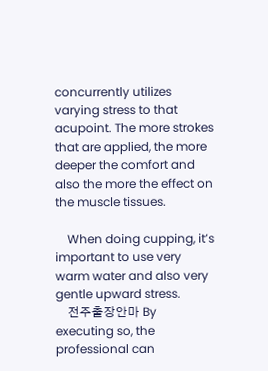concurrently utilizes varying stress to that acupoint. The more strokes that are applied, the more deeper the comfort and also the more the effect on the muscle tissues.

    When doing cupping, it’s important to use very warm water and also very gentle upward stress.
    전주출장안마 By executing so, the professional can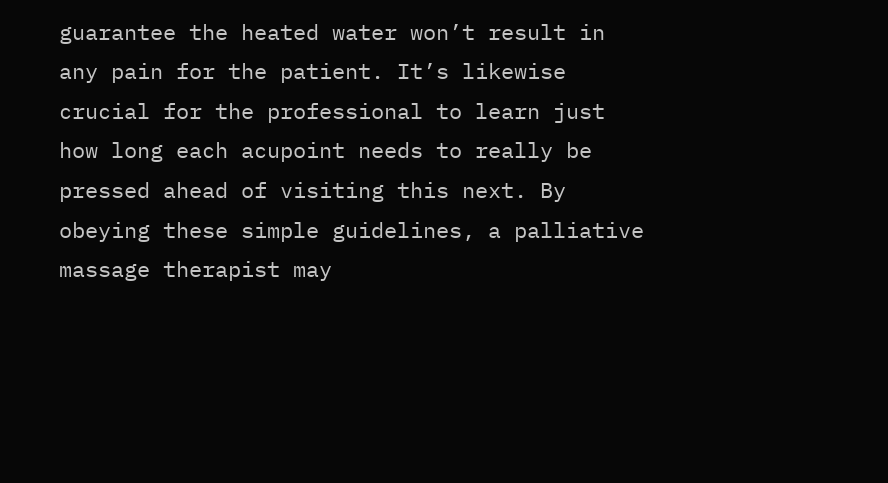guarantee the heated water won’t result in any pain for the patient. It’s likewise crucial for the professional to learn just how long each acupoint needs to really be pressed ahead of visiting this next. By obeying these simple guidelines, a palliative massage therapist may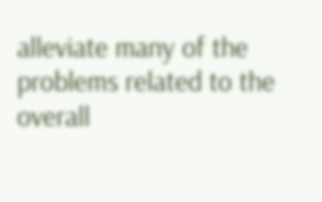alleviate many of the problems related to the overall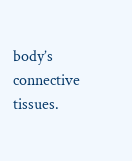body’s connective tissues.